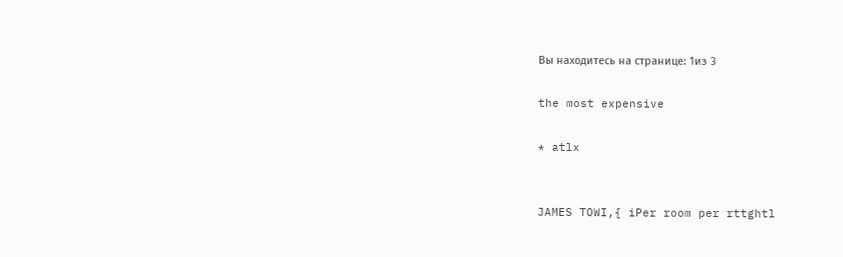Вы находитесь на странице: 1из 3

the most expensive

* atlx


JAMES TOWI,{ iPer room per rttghtl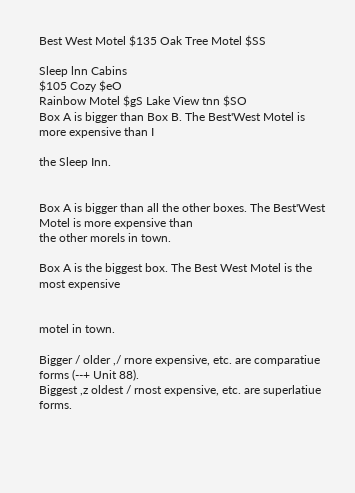Best West Motel $135 Oak Tree Motel $SS

Sleep lnn Cabins
$105 Cozy $eO
Rainbow Motel $gS Lake View tnn $SO
Box A is bigger than Box B. The Best'West Motel is more expensive than I

the Sleep Inn.


Box A is bigger than all the other boxes. The Best'West Motel is more expensive than
the other morels in town.

Box A is the biggest box. The Best West Motel is the most expensive


motel in town.

Bigger / older ,/ rnore expensive, etc. are comparatiue forms (--+ Unit 88).
Biggest ,z oldest / rnost expensive, etc. are superlatiue forms.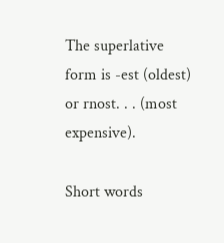The superlative form is -est (oldest) or rnost. . . (most expensive).

Short words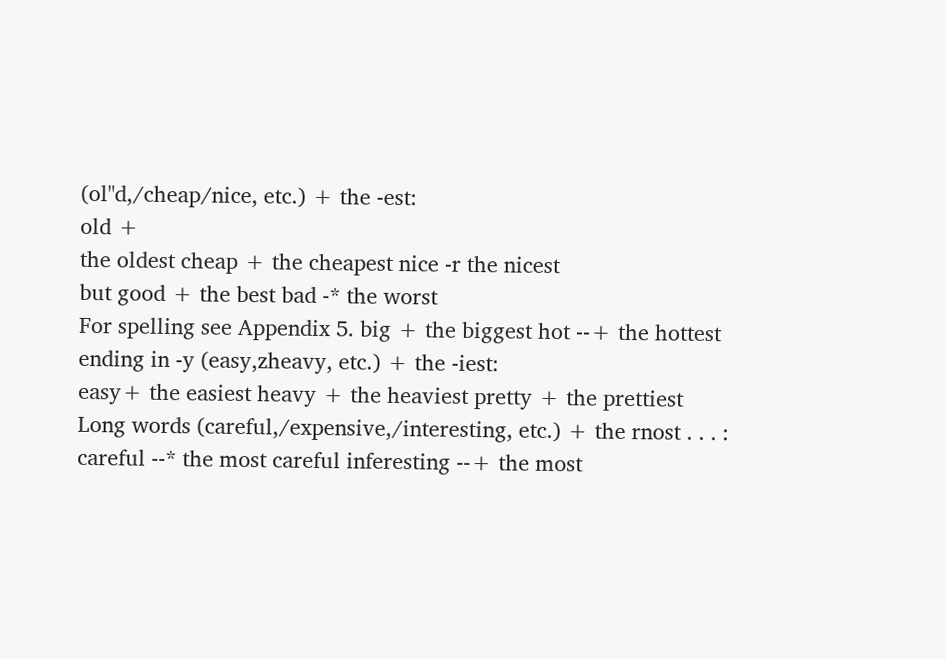(ol"d,/cheap/nice, etc.) + the -est:
old +
the oldest cheap + the cheapest nice -r the nicest
but good + the best bad -* the worst
For spelling see Appendix 5. big + the biggest hot --+ the hottest
ending in -y (easy,zheavy, etc.) + the -iest:
easy+ the easiest heavy + the heaviest pretty + the prettiest
Long words (careful,/expensive,/interesting, etc.) + the rnost . . . :
careful --* the most careful inferesting --+ the most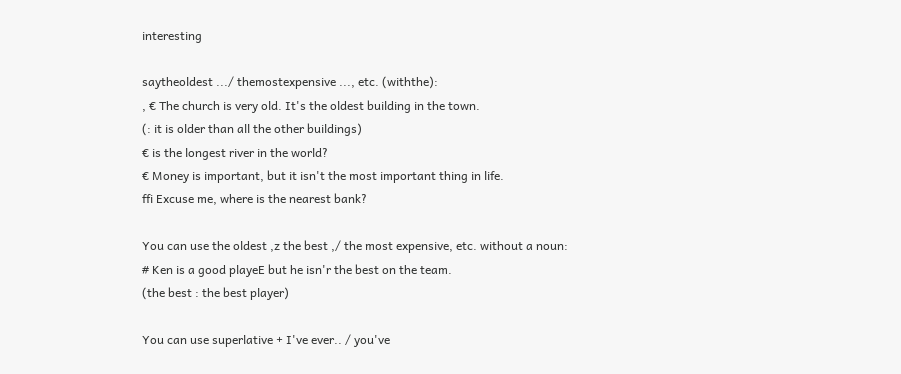interesting

saytheoldest .../ themostexpensive ..., etc. (withthe):
, € The church is very old. It's the oldest building in the town.
(: it is older than all the other buildings)
€ is the longest river in the world?
€ Money is important, but it isn't the most important thing in life.
ffi Excuse me, where is the nearest bank?

You can use the oldest ,z the best ,/ the most expensive, etc. without a noun:
# Ken is a good playeE but he isn'r the best on the team.
(the best : the best player)

You can use superlative + I've ever.. / you've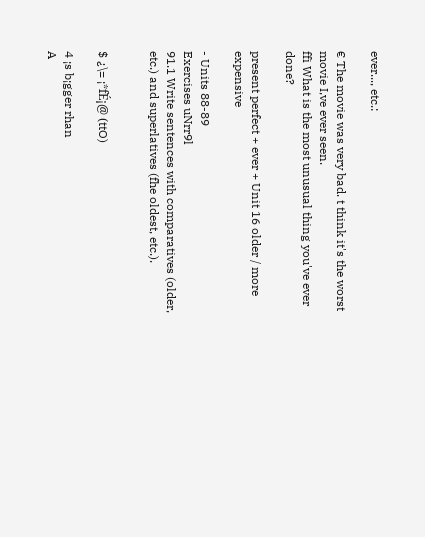ever..., etc.:

€ The movie was very bad. t think it's the worst movie I,ve ever seen.
ffi What is the most unusual thing you've ever done?

present perfect + ever + Unit 16 older / more expensive

- Units 88-89
Exercises uNrr9l
91.1 Write sentences with comparatives (older, etc.) and superlatives (fhe oldest, etc.).


$ ¿\= ¡*fÉ¡@ (ttO)

4 ¡s b¡gger rhan
A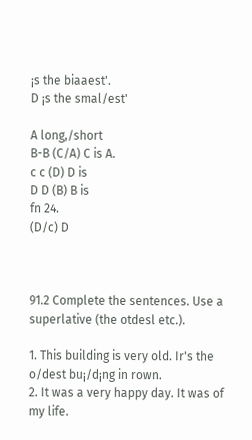¡s the biaaest'.
D ¡s the smal/est'

A long,/short
B-B (C/A) C is A.
c c (D) D is
D D (B) B is
fn 24.
(D/c) D



91.2 Complete the sentences. Use a superlative (the otdesl etc.).

1. This building is very old. Ir's the o/dest bu¡/d¡ng in rown.
2. It was a very happy day. It was of my life.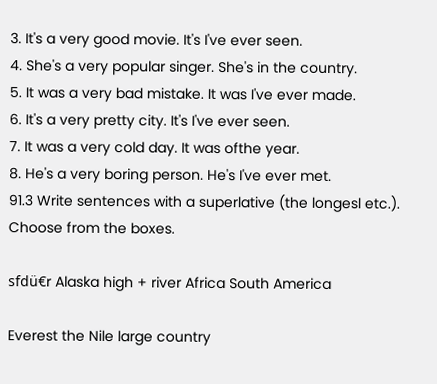3. It's a very good movie. It's I've ever seen.
4. She's a very popular singer. She's in the country.
5. It was a very bad mistake. It was I've ever made.
6. It's a very pretty city. It's I've ever seen.
7. It was a very cold day. It was ofthe year.
8. He's a very boring person. He's I've ever met.
91.3 Write sentences with a superlative (the longesl etc.). Choose from the boxes.

sfdü€r Alaska high + river Africa South America

Everest the Nile large country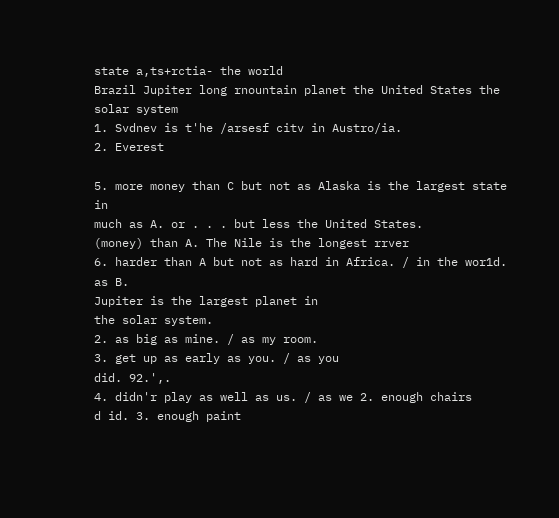state a,ts+rctia- the world
Brazil Jupiter long rnountain planet the United States the solar system
1. Svdnev is t'he /arsesf citv in Austro/ia.
2. Everest

5. more money than C but not as Alaska is the largest state in
much as A. or . . . but less the United States.
(money) than A. The Nile is the longest rrver
6. harder than A but not as hard in Africa. / in the wor1d.
as B.
Jupiter is the largest planet in
the solar system.
2. as big as mine. / as my room.
3. get up as early as you. / as you
did. 92.',.
4. didn'r play as well as us. / as we 2. enough chairs
d id. 3. enough paint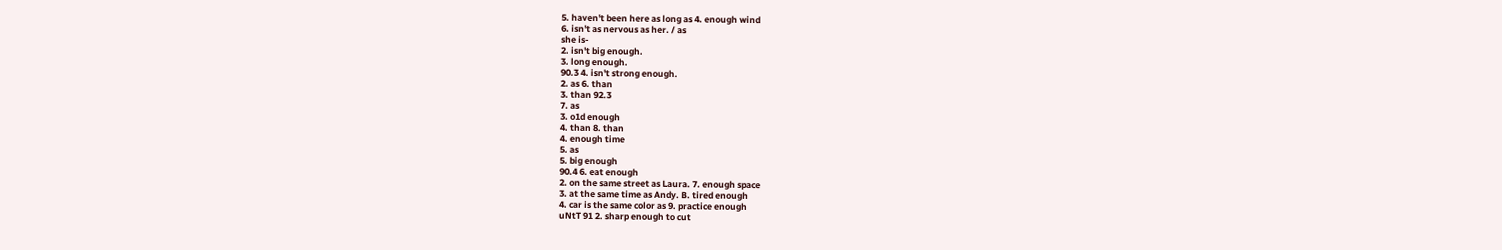5. haven't been here as long as 4. enough wind
6. isn't as nervous as her. / as
she is-
2. isn't big enough.
3. long enough.
90.3 4. isn't strong enough.
2. as 6. than
3. than 92.3
7. as
3. o1d enough
4. than 8. than
4. enough time
5. as
5. big enough
90.4 6. eat enough
2. on the same street as Laura. 7. enough space
3. at the same time as Andy. B. tired enough
4. car is the same color as 9. practice enough
uNtT 91 2. sharp enough to cut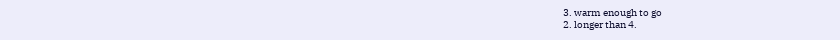3. warm enough to go
2. longer than 4.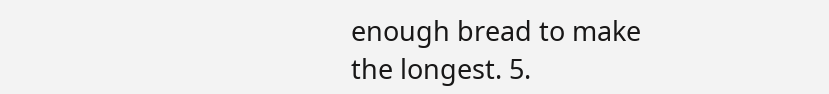enough bread to make
the longest. 5.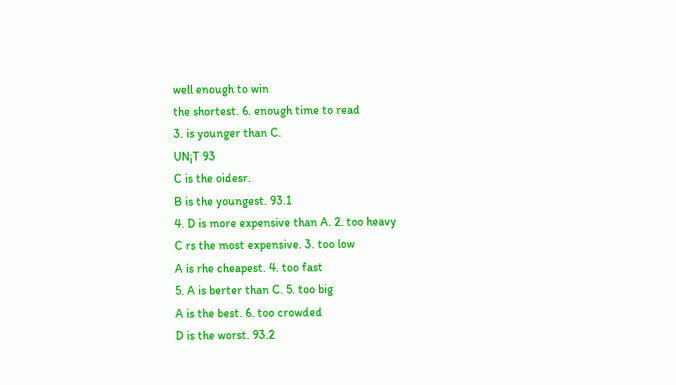well enough to win
the shortest. 6. enough time to read
3. is younger than C.
UN¡T 93
C is the oidesr.
B is the youngest. 93.1
4. D is more expensive than A. 2. too heavy
C rs the most expensive. 3. too low
A is rhe cheapest. 4. too fast
5. A is berter than C. 5. too big
A is the best. 6. too crowded
D is the worst. 93.2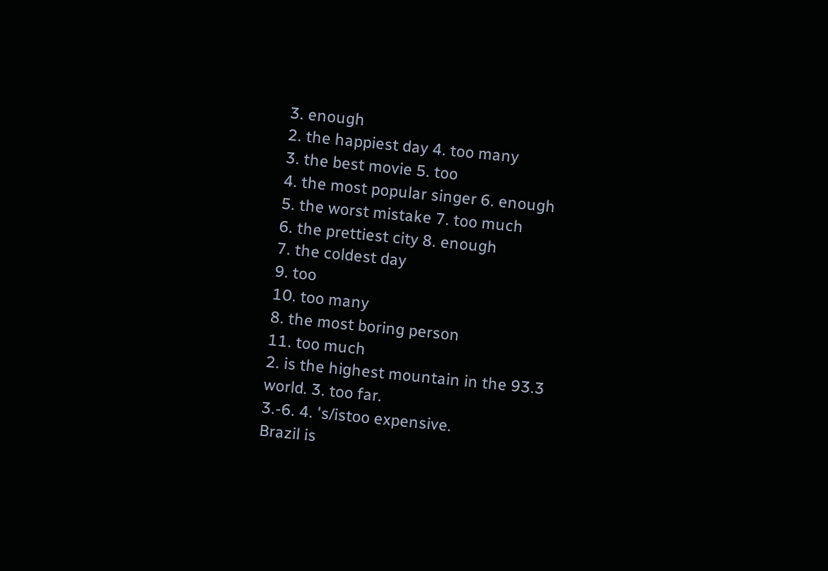3. enough
2. the happiest day 4. too many
3. the best movie 5. too
4. the most popular singer 6. enough
5. the worst mistake 7. too much
6. the prettiest city 8. enough
7. the coldest day
9. too
10. too many
8. the most boring person
11. too much
2. is the highest mountain in the 93.3
world. 3. too far.
3.-6. 4. 's/istoo expensive.
Brazil is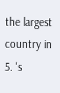the largest country in 5. 's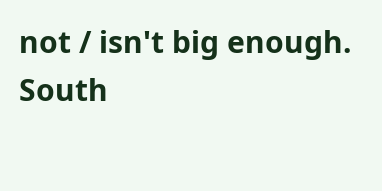not / isn't big enough.
South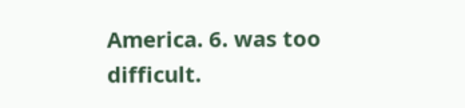America. 6. was too difficult.